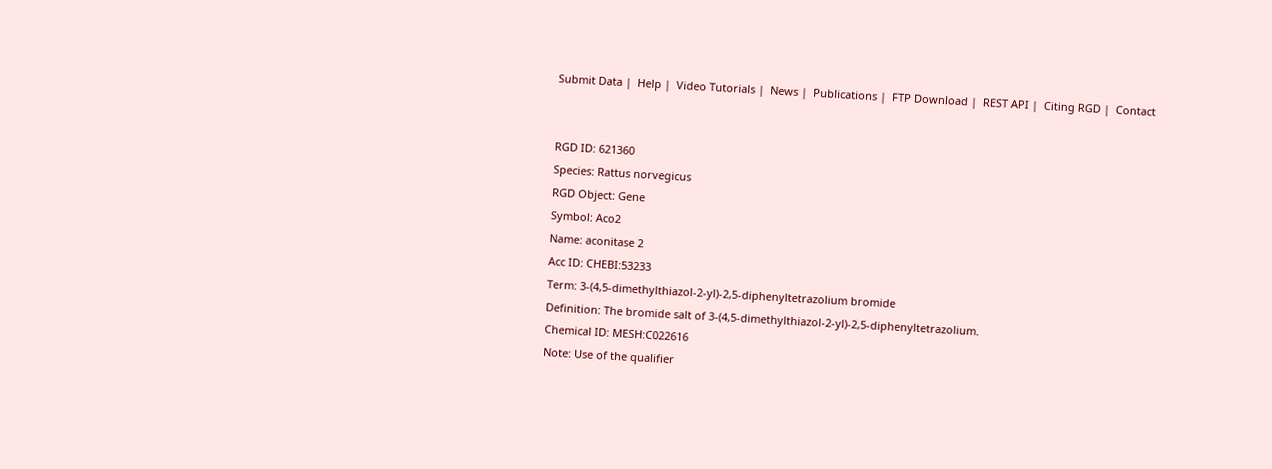Submit Data |  Help |  Video Tutorials |  News |  Publications |  FTP Download |  REST API |  Citing RGD |  Contact


RGD ID: 621360
Species: Rattus norvegicus
RGD Object: Gene
Symbol: Aco2
Name: aconitase 2
Acc ID: CHEBI:53233
Term: 3-(4,5-dimethylthiazol-2-yl)-2,5-diphenyltetrazolium bromide
Definition: The bromide salt of 3-(4,5-dimethylthiazol-2-yl)-2,5-diphenyltetrazolium.
Chemical ID: MESH:C022616
Note: Use of the qualifier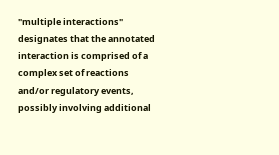"multiple interactions" designates that the annotated interaction is comprised of a complex set of reactions and/or regulatory events, possibly involving additional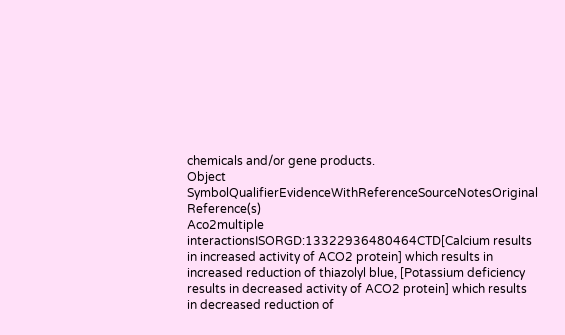chemicals and/or gene products.
Object SymbolQualifierEvidenceWithReferenceSourceNotesOriginal Reference(s)
Aco2multiple interactionsISORGD:13322936480464CTD[Calcium results in increased activity of ACO2 protein] which results in increased reduction of thiazolyl blue, [Potassium deficiency results in decreased activity of ACO2 protein] which results in decreased reduction of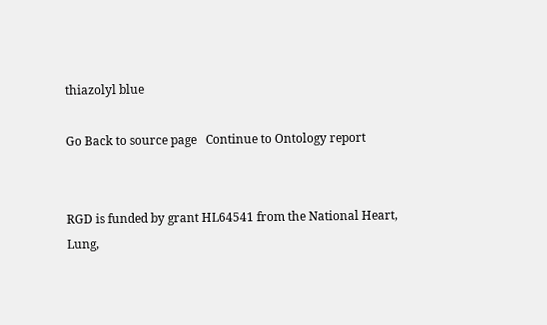thiazolyl blue

Go Back to source page   Continue to Ontology report


RGD is funded by grant HL64541 from the National Heart, Lung,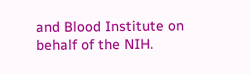and Blood Institute on behalf of the NIH.